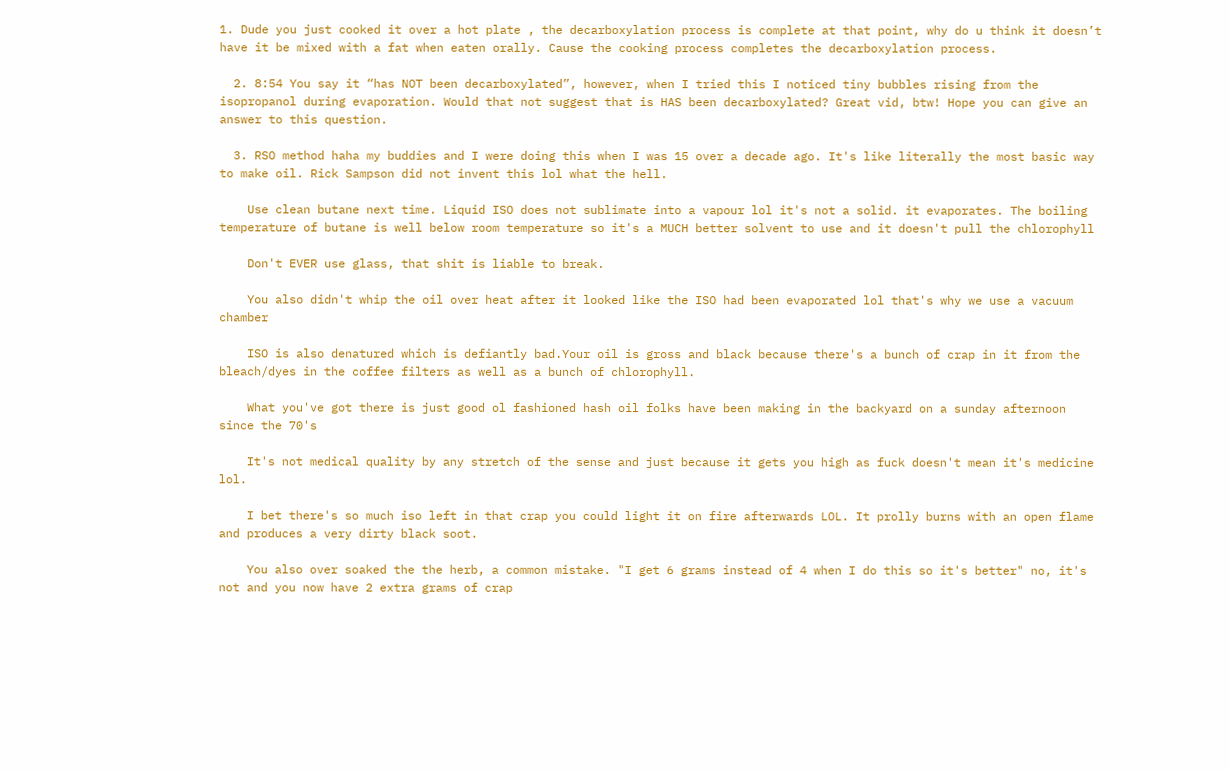1. Dude you just cooked it over a hot plate , the decarboxylation process is complete at that point, why do u think it doesn’t have it be mixed with a fat when eaten orally. Cause the cooking process completes the decarboxylation process.

  2. 8:54 You say it “has NOT been decarboxylated”, however, when I tried this I noticed tiny bubbles rising from the isopropanol during evaporation. Would that not suggest that is HAS been decarboxylated? Great vid, btw! Hope you can give an answer to this question.

  3. RSO method haha my buddies and I were doing this when I was 15 over a decade ago. It's like literally the most basic way to make oil. Rick Sampson did not invent this lol what the hell.

    Use clean butane next time. Liquid ISO does not sublimate into a vapour lol it's not a solid. it evaporates. The boiling temperature of butane is well below room temperature so it's a MUCH better solvent to use and it doesn't pull the chlorophyll

    Don't EVER use glass, that shit is liable to break.

    You also didn't whip the oil over heat after it looked like the ISO had been evaporated lol that's why we use a vacuum chamber

    ISO is also denatured which is defiantly bad.Your oil is gross and black because there's a bunch of crap in it from the bleach/dyes in the coffee filters as well as a bunch of chlorophyll.

    What you've got there is just good ol fashioned hash oil folks have been making in the backyard on a sunday afternoon since the 70's

    It's not medical quality by any stretch of the sense and just because it gets you high as fuck doesn't mean it's medicine lol.

    I bet there's so much iso left in that crap you could light it on fire afterwards LOL. It prolly burns with an open flame and produces a very dirty black soot.

    You also over soaked the the herb, a common mistake. "I get 6 grams instead of 4 when I do this so it's better" no, it's not and you now have 2 extra grams of crap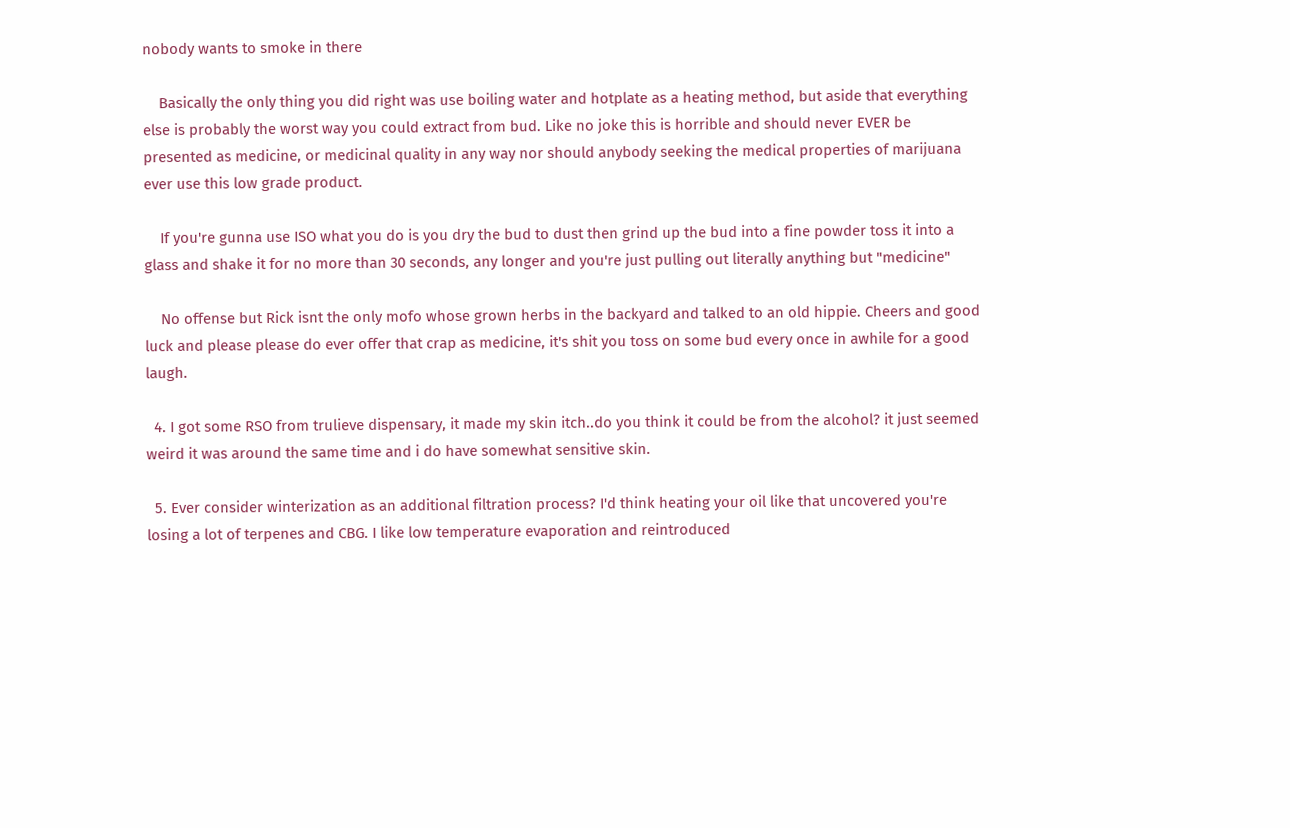nobody wants to smoke in there

    Basically the only thing you did right was use boiling water and hotplate as a heating method, but aside that everything else is probably the worst way you could extract from bud. Like no joke this is horrible and should never EVER be presented as medicine, or medicinal quality in any way nor should anybody seeking the medical properties of marijuana ever use this low grade product.

    If you're gunna use ISO what you do is you dry the bud to dust then grind up the bud into a fine powder toss it into a glass and shake it for no more than 30 seconds, any longer and you're just pulling out literally anything but "medicine"

    No offense but Rick isnt the only mofo whose grown herbs in the backyard and talked to an old hippie. Cheers and good luck and please please do ever offer that crap as medicine, it's shit you toss on some bud every once in awhile for a good laugh.

  4. I got some RSO from trulieve dispensary, it made my skin itch..do you think it could be from the alcohol? it just seemed weird it was around the same time and i do have somewhat sensitive skin.

  5. Ever consider winterization as an additional filtration process? I'd think heating your oil like that uncovered you're losing a lot of terpenes and CBG. I like low temperature evaporation and reintroduced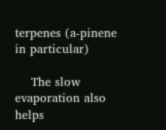terpenes (a-pinene in particular)

    The slow evaporation also helps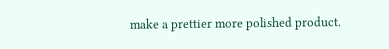make a prettier more polished product.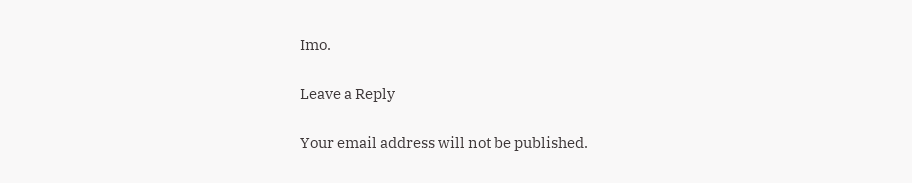Imo.

Leave a Reply

Your email address will not be published.